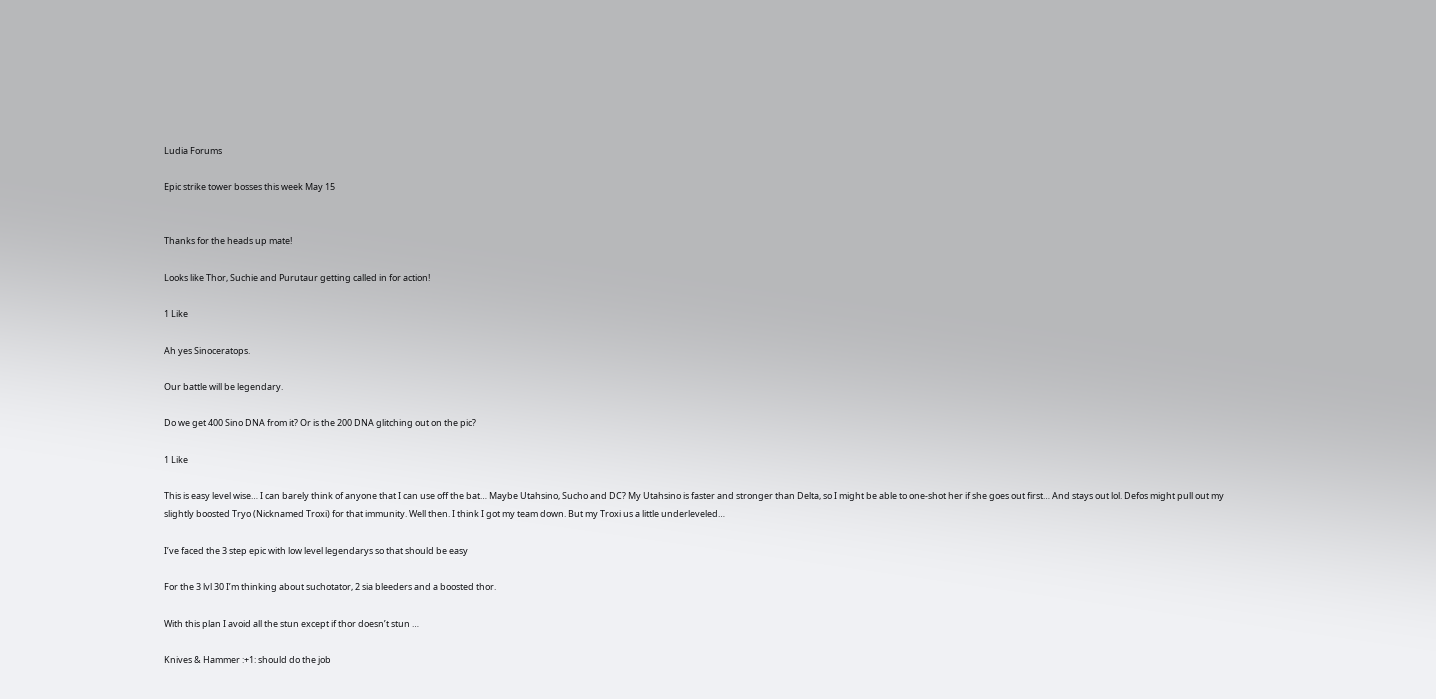Ludia Forums

Epic strike tower bosses this week May 15


Thanks for the heads up mate!

Looks like Thor, Suchie and Purutaur getting called in for action!

1 Like

Ah yes Sinoceratops.

Our battle will be legendary.

Do we get 400 Sino DNA from it? Or is the 200 DNA glitching out on the pic?

1 Like

This is easy level wise… I can barely think of anyone that I can use off the bat… Maybe Utahsino, Sucho and DC? My Utahsino is faster and stronger than Delta, so I might be able to one-shot her if she goes out first… And stays out lol. Defos might pull out my slightly boosted Tryo (Nicknamed Troxi) for that immunity. Well then. I think I got my team down. But my Troxi us a little underleveled…

I’ve faced the 3 step epic with low level legendarys so that should be easy

For the 3 lvl 30 I’m thinking about suchotator, 2 sia bleeders and a boosted thor.

With this plan I avoid all the stun except if thor doesn’t stun …

Knives & Hammer :+1: should do the job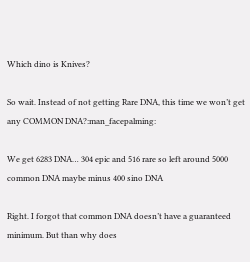Which dino is Knives?

So wait. Instead of not getting Rare DNA, this time we won’t get any COMMON DNA?:man_facepalming:

We get 6283 DNA… 304 epic and 516 rare so left around 5000 common DNA maybe minus 400 sino DNA

Right. I forgot that common DNA doesn’t have a guaranteed minimum. But than why does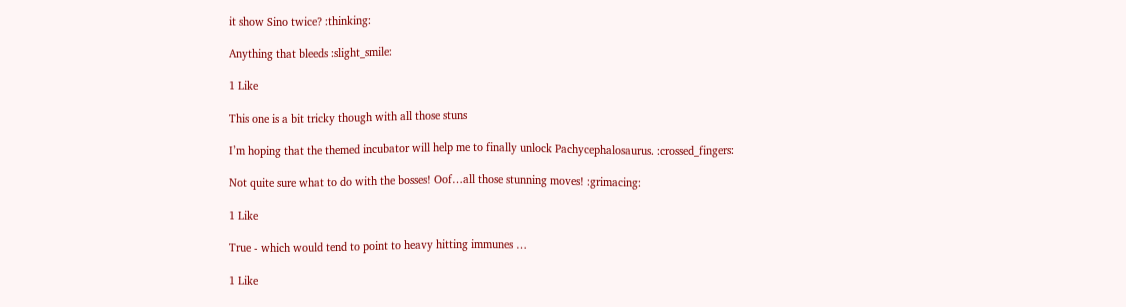it show Sino twice? :thinking:

Anything that bleeds :slight_smile:

1 Like

This one is a bit tricky though with all those stuns

I’m hoping that the themed incubator will help me to finally unlock Pachycephalosaurus. :crossed_fingers:

Not quite sure what to do with the bosses! Oof…all those stunning moves! :grimacing:

1 Like

True - which would tend to point to heavy hitting immunes …

1 Like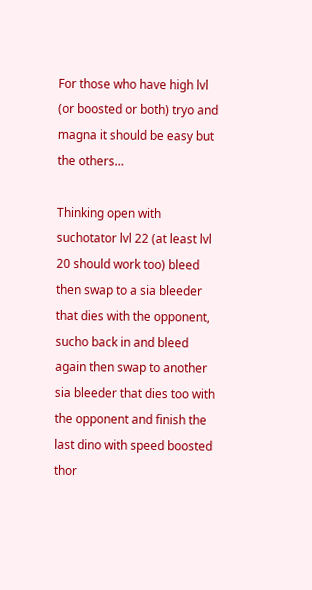For those who have high lvl (or boosted or both) tryo and magna it should be easy but the others…

Thinking open with suchotator lvl 22 (at least lvl 20 should work too) bleed then swap to a sia bleeder that dies with the opponent, sucho back in and bleed again then swap to another sia bleeder that dies too with the opponent and finish the last dino with speed boosted thor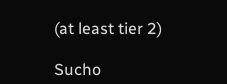(at least tier 2)

Sucho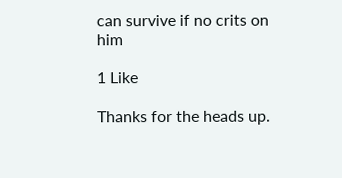can survive if no crits on him

1 Like

Thanks for the heads up.